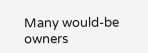Many would-be owners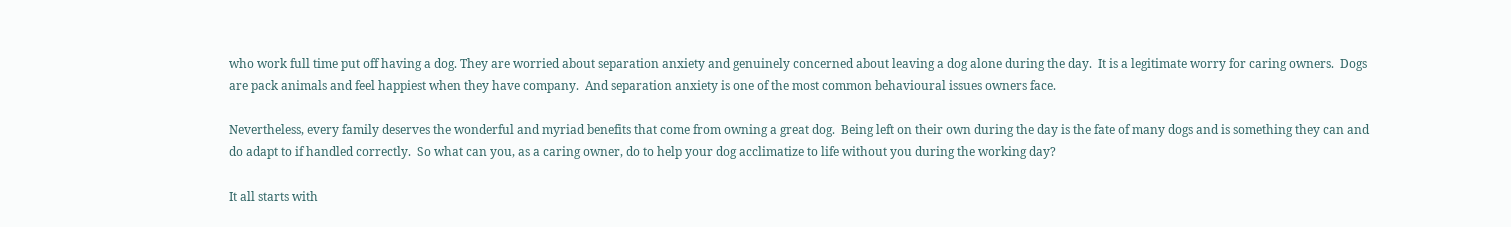who work full time put off having a dog. They are worried about separation anxiety and genuinely concerned about leaving a dog alone during the day.  It is a legitimate worry for caring owners.  Dogs are pack animals and feel happiest when they have company.  And separation anxiety is one of the most common behavioural issues owners face.

Nevertheless, every family deserves the wonderful and myriad benefits that come from owning a great dog.  Being left on their own during the day is the fate of many dogs and is something they can and do adapt to if handled correctly.  So what can you, as a caring owner, do to help your dog acclimatize to life without you during the working day?

It all starts with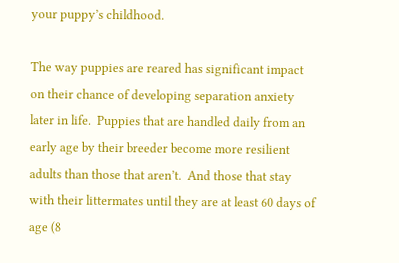your puppy’s childhood.

The way puppies are reared has significant impact on their chance of developing separation anxiety later in life.  Puppies that are handled daily from an early age by their breeder become more resilient adults than those that aren’t.  And those that stay with their littermates until they are at least 60 days of age (8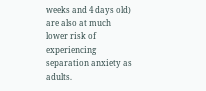weeks and 4 days old) are also at much lower risk of experiencing separation anxiety as adults.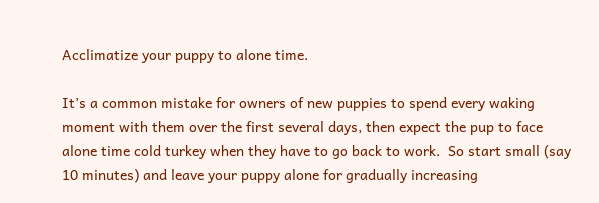Acclimatize your puppy to alone time.

It’s a common mistake for owners of new puppies to spend every waking moment with them over the first several days, then expect the pup to face alone time cold turkey when they have to go back to work.  So start small (say 10 minutes) and leave your puppy alone for gradually increasing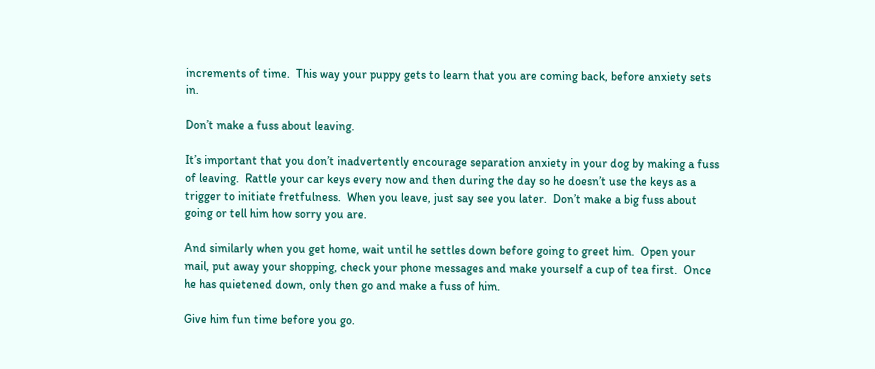increments of time.  This way your puppy gets to learn that you are coming back, before anxiety sets in.

Don’t make a fuss about leaving.

It’s important that you don’t inadvertently encourage separation anxiety in your dog by making a fuss of leaving.  Rattle your car keys every now and then during the day so he doesn’t use the keys as a trigger to initiate fretfulness.  When you leave, just say see you later.  Don’t make a big fuss about going or tell him how sorry you are.

And similarly when you get home, wait until he settles down before going to greet him.  Open your mail, put away your shopping, check your phone messages and make yourself a cup of tea first.  Once he has quietened down, only then go and make a fuss of him.

Give him fun time before you go.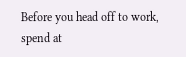Before you head off to work, spend at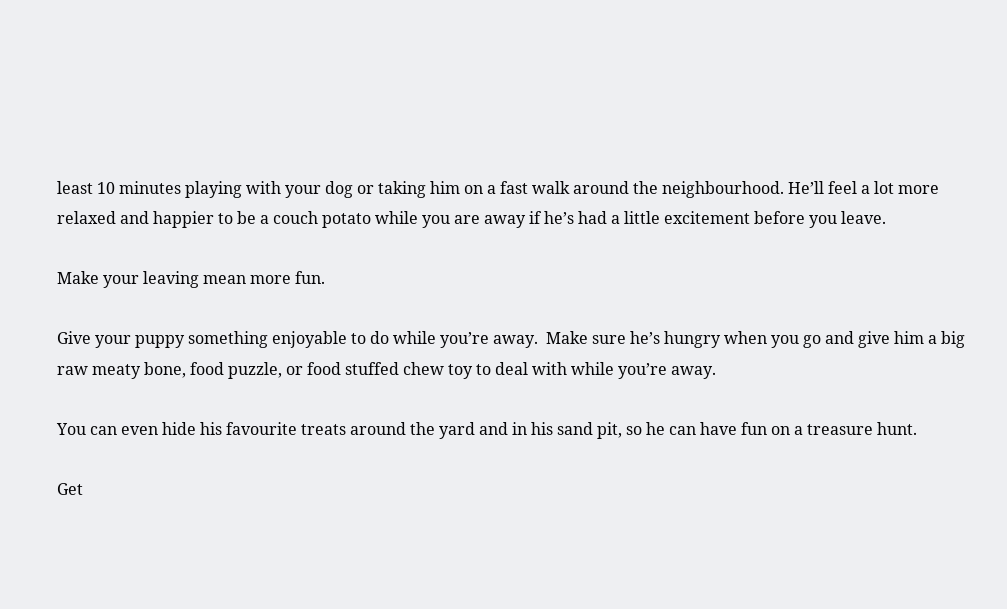least 10 minutes playing with your dog or taking him on a fast walk around the neighbourhood. He’ll feel a lot more relaxed and happier to be a couch potato while you are away if he’s had a little excitement before you leave.

Make your leaving mean more fun.

Give your puppy something enjoyable to do while you’re away.  Make sure he’s hungry when you go and give him a big raw meaty bone, food puzzle, or food stuffed chew toy to deal with while you’re away.

You can even hide his favourite treats around the yard and in his sand pit, so he can have fun on a treasure hunt.

Get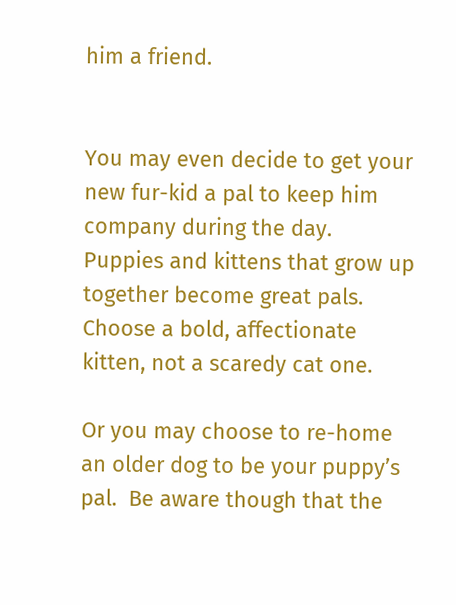him a friend.


You may even decide to get your new fur-kid a pal to keep him company during the day.  Puppies and kittens that grow up together become great pals.  Choose a bold, affectionate kitten, not a scaredy cat one.

Or you may choose to re-home an older dog to be your puppy’s pal.  Be aware though that the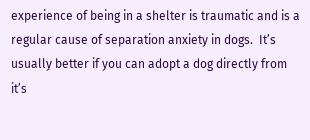experience of being in a shelter is traumatic and is a regular cause of separation anxiety in dogs.  It’s usually better if you can adopt a dog directly from it’s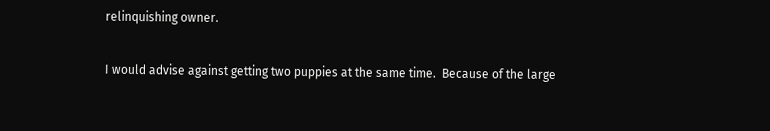relinquishing owner.

I would advise against getting two puppies at the same time.  Because of the large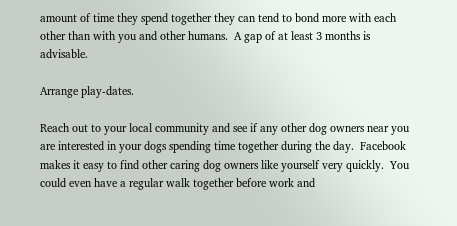amount of time they spend together they can tend to bond more with each other than with you and other humans.  A gap of at least 3 months is advisable.

Arrange play-dates.

Reach out to your local community and see if any other dog owners near you are interested in your dogs spending time together during the day.  Facebook makes it easy to find other caring dog owners like yourself very quickly.  You could even have a regular walk together before work and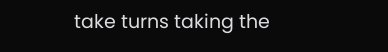take turns taking the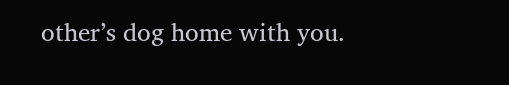other’s dog home with you.